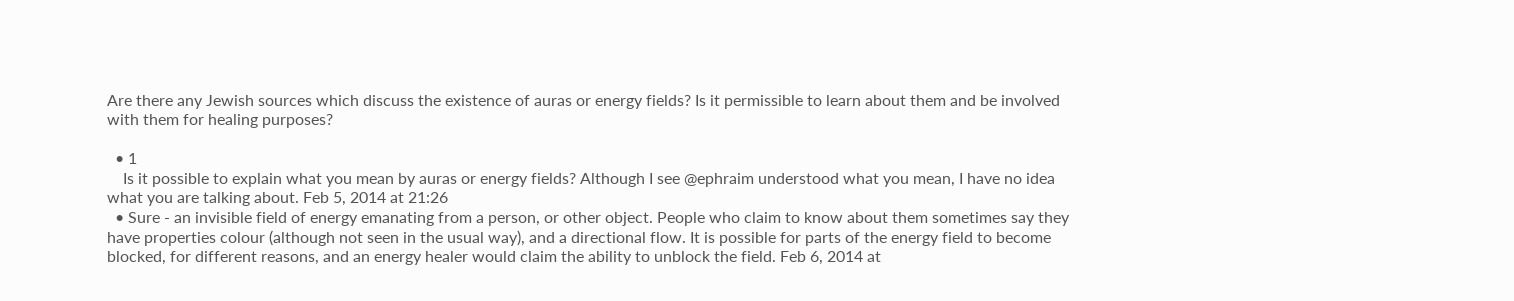Are there any Jewish sources which discuss the existence of auras or energy fields? Is it permissible to learn about them and be involved with them for healing purposes?

  • 1
    Is it possible to explain what you mean by auras or energy fields? Although I see @ephraim understood what you mean, I have no idea what you are talking about. Feb 5, 2014 at 21:26
  • Sure - an invisible field of energy emanating from a person, or other object. People who claim to know about them sometimes say they have properties colour (although not seen in the usual way), and a directional flow. It is possible for parts of the energy field to become blocked, for different reasons, and an energy healer would claim the ability to unblock the field. Feb 6, 2014 at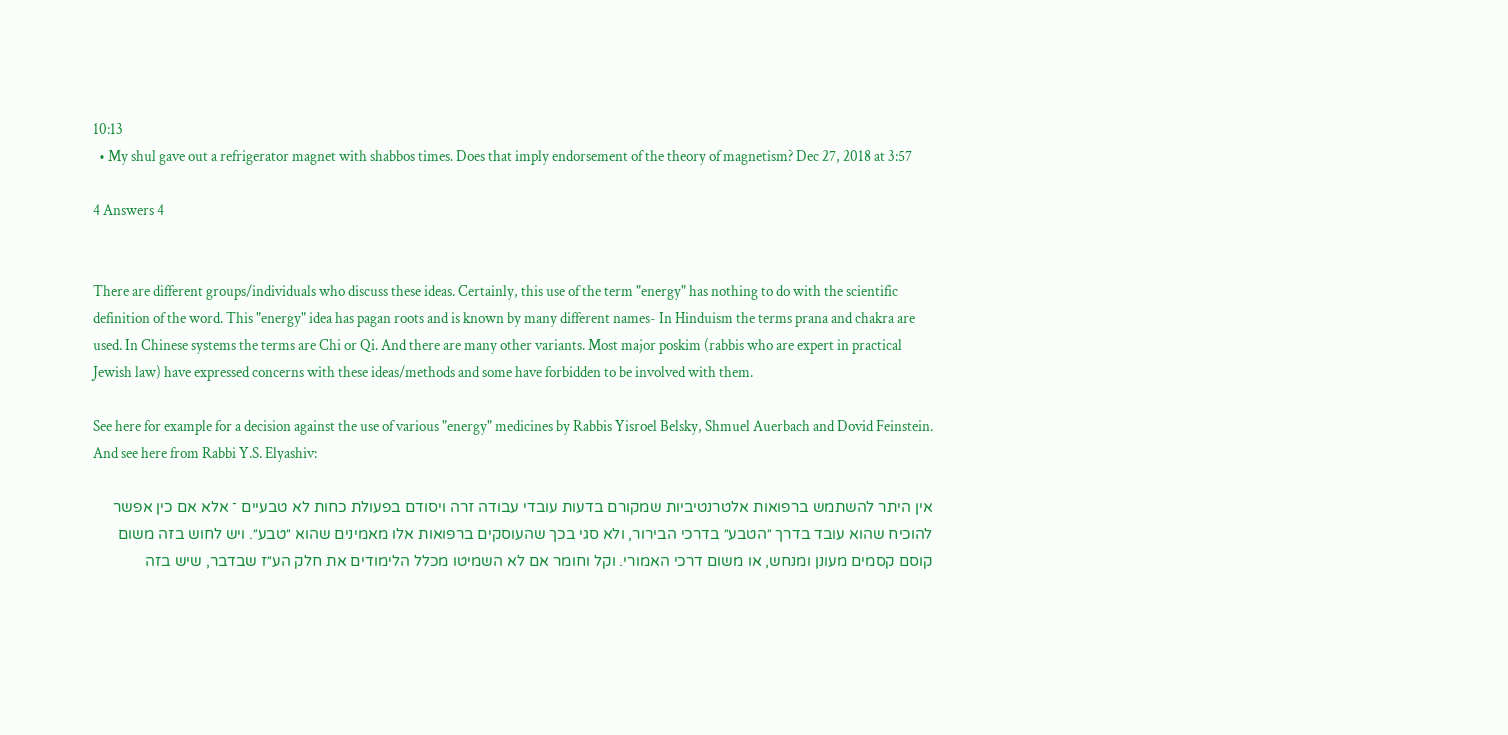10:13
  • My shul gave out a refrigerator magnet with shabbos times. Does that imply endorsement of the theory of magnetism? Dec 27, 2018 at 3:57

4 Answers 4


There are different groups/individuals who discuss these ideas. Certainly, this use of the term "energy" has nothing to do with the scientific definition of the word. This "energy" idea has pagan roots and is known by many different names- In Hinduism the terms prana and chakra are used. In Chinese systems the terms are Chi or Qi. And there are many other variants. Most major poskim (rabbis who are expert in practical Jewish law) have expressed concerns with these ideas/methods and some have forbidden to be involved with them.

See here for example for a decision against the use of various "energy" medicines by Rabbis Yisroel Belsky, Shmuel Auerbach and Dovid Feinstein. And see here from Rabbi Y.S. Elyashiv:

אין היתר להשתמש ברפואות אלטרנטיביות שמקורם בדעות עובדי עבודה זרה ויסודם בפעולת כחות לא טבעיים ־ אלא אם כין אפשר להוכיח שהוא עובד בדרך ״הטבע״ בדרכי הבירור, ולא סגי בכך שהעוסקים ברפואות אלו מאמינים שהוא ״טבע״. ויש לחוש בזה משום קוסם קסמים מעונן ומנחש, או משום דרכי האמורי. וקל וחומר אם לא השמיטו מכלל הלימודים את חלק הע״ז שבדבר, שיש בזה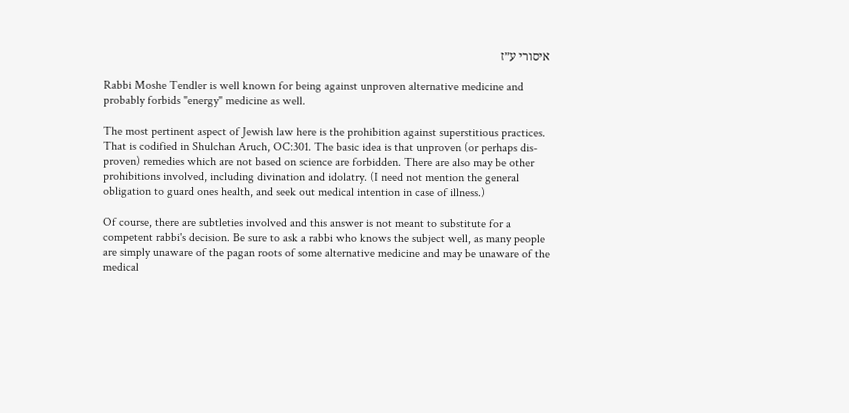איסורי ע״ז

Rabbi Moshe Tendler is well known for being against unproven alternative medicine and probably forbids "energy" medicine as well.

The most pertinent aspect of Jewish law here is the prohibition against superstitious practices. That is codified in Shulchan Aruch, OC:301. The basic idea is that unproven (or perhaps dis-proven) remedies which are not based on science are forbidden. There are also may be other prohibitions involved, including divination and idolatry. (I need not mention the general obligation to guard ones health, and seek out medical intention in case of illness.)

Of course, there are subtleties involved and this answer is not meant to substitute for a competent rabbi's decision. Be sure to ask a rabbi who knows the subject well, as many people are simply unaware of the pagan roots of some alternative medicine and may be unaware of the medical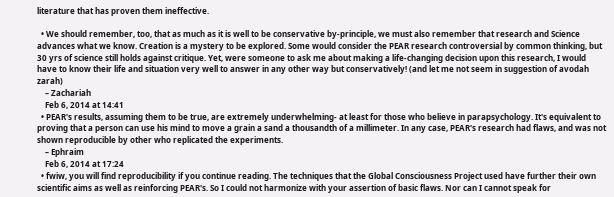literature that has proven them ineffective.

  • We should remember, too, that as much as it is well to be conservative by-principle, we must also remember that research and Science advances what we know. Creation is a mystery to be explored. Some would consider the PEAR research controversial by common thinking, but 30 yrs of science still holds against critique. Yet, were someone to ask me about making a life-changing decision upon this research, I would have to know their life and situation very well to answer in any other way but conservatively! (and let me not seem in suggestion of avodah zarah)
    – Zachariah
    Feb 6, 2014 at 14:41
  • PEAR's results, assuming them to be true, are extremely underwhelming- at least for those who believe in parapsychology. It's equivalent to proving that a person can use his mind to move a grain a sand a thousandth of a millimeter. In any case, PEAR's research had flaws, and was not shown reproducible by other who replicated the experiments.
    – Ephraim
    Feb 6, 2014 at 17:24
  • fwiw, you will find reproducibility if you continue reading. The techniques that the Global Consciousness Project used have further their own scientific aims as well as reinforcing PEAR's. So I could not harmonize with your assertion of basic flaws. Nor can I cannot speak for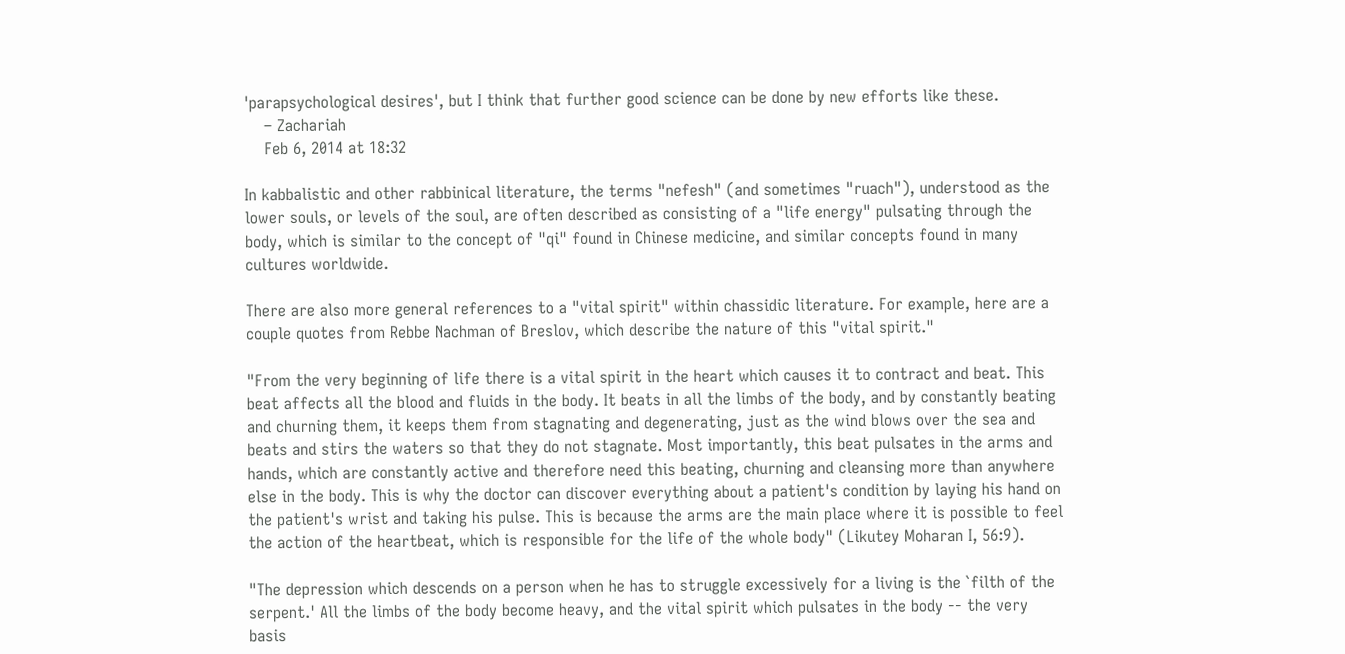'parapsychological desires', but I think that further good science can be done by new efforts like these.
    – Zachariah
    Feb 6, 2014 at 18:32

In kabbalistic and other rabbinical literature, the terms "nefesh" (and sometimes "ruach"), understood as the lower souls, or levels of the soul, are often described as consisting of a "life energy" pulsating through the body, which is similar to the concept of "qi" found in Chinese medicine, and similar concepts found in many cultures worldwide.

There are also more general references to a "vital spirit" within chassidic literature. For example, here are a couple quotes from Rebbe Nachman of Breslov, which describe the nature of this "vital spirit."

"From the very beginning of life there is a vital spirit in the heart which causes it to contract and beat. This beat affects all the blood and fluids in the body. It beats in all the limbs of the body, and by constantly beating and churning them, it keeps them from stagnating and degenerating, just as the wind blows over the sea and beats and stirs the waters so that they do not stagnate. Most importantly, this beat pulsates in the arms and hands, which are constantly active and therefore need this beating, churning and cleansing more than anywhere else in the body. This is why the doctor can discover everything about a patient's condition by laying his hand on the patient's wrist and taking his pulse. This is because the arms are the main place where it is possible to feel the action of the heartbeat, which is responsible for the life of the whole body" (Likutey Moharan I, 56:9).

"The depression which descends on a person when he has to struggle excessively for a living is the `filth of the serpent.' All the limbs of the body become heavy, and the vital spirit which pulsates in the body -- the very basis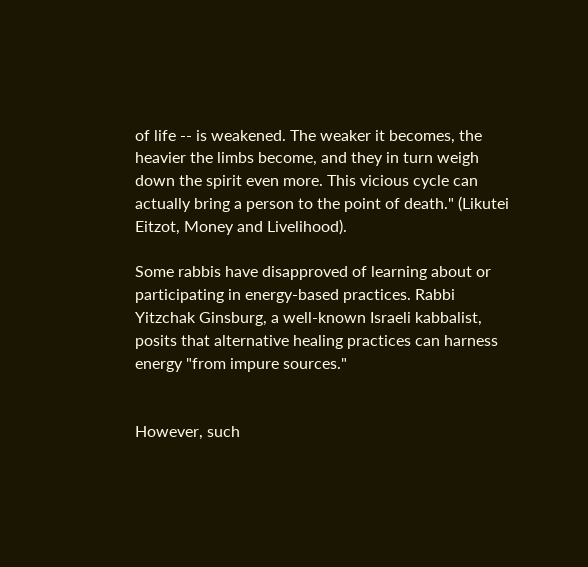of life -- is weakened. The weaker it becomes, the heavier the limbs become, and they in turn weigh down the spirit even more. This vicious cycle can actually bring a person to the point of death." (Likutei Eitzot, Money and Livelihood).

Some rabbis have disapproved of learning about or participating in energy-based practices. Rabbi Yitzchak Ginsburg, a well-known Israeli kabbalist, posits that alternative healing practices can harness energy "from impure sources."


However, such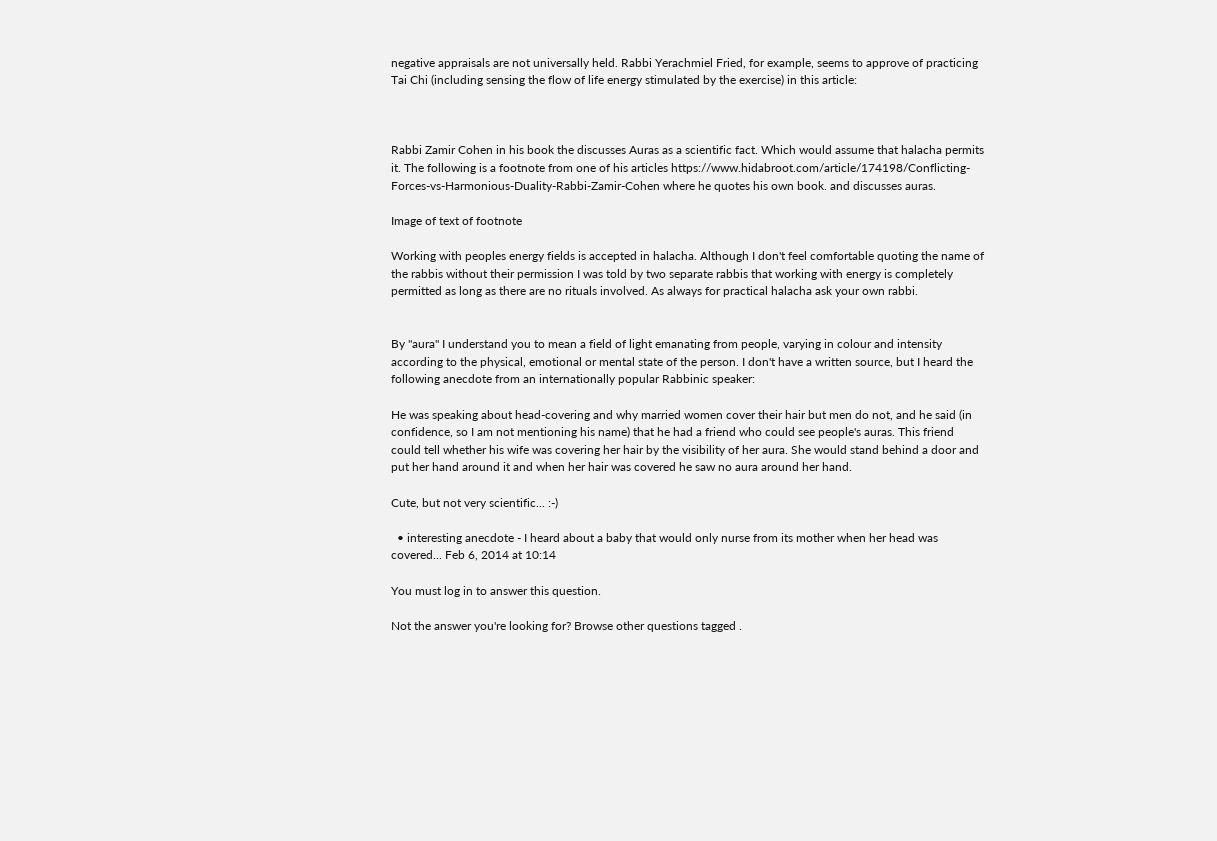negative appraisals are not universally held. Rabbi Yerachmiel Fried, for example, seems to approve of practicing Tai Chi (including sensing the flow of life energy stimulated by the exercise) in this article:



Rabbi Zamir Cohen in his book the discusses Auras as a scientific fact. Which would assume that halacha permits it. The following is a footnote from one of his articles https://www.hidabroot.com/article/174198/Conflicting-Forces-vs-Harmonious-Duality-Rabbi-Zamir-Cohen where he quotes his own book. and discusses auras.

Image of text of footnote

Working with peoples energy fields is accepted in halacha. Although I don't feel comfortable quoting the name of the rabbis without their permission I was told by two separate rabbis that working with energy is completely permitted as long as there are no rituals involved. As always for practical halacha ask your own rabbi.


By "aura" I understand you to mean a field of light emanating from people, varying in colour and intensity according to the physical, emotional or mental state of the person. I don't have a written source, but I heard the following anecdote from an internationally popular Rabbinic speaker:

He was speaking about head-covering and why married women cover their hair but men do not, and he said (in confidence, so I am not mentioning his name) that he had a friend who could see people's auras. This friend could tell whether his wife was covering her hair by the visibility of her aura. She would stand behind a door and put her hand around it and when her hair was covered he saw no aura around her hand.

Cute, but not very scientific... :-)

  • interesting anecdote - I heard about a baby that would only nurse from its mother when her head was covered... Feb 6, 2014 at 10:14

You must log in to answer this question.

Not the answer you're looking for? Browse other questions tagged .